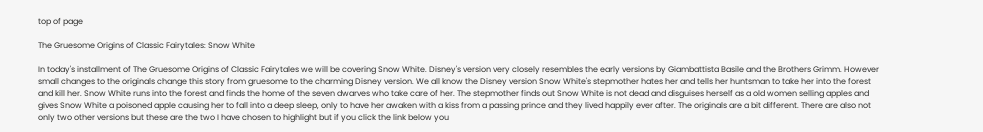top of page

The Gruesome Origins of Classic Fairytales: Snow White

In today's installment of The Gruesome Origins of Classic Fairytales we will be covering Snow White. Disney's version very closely resembles the early versions by Giambattista Basile and the Brothers Grimm. However small changes to the originals change this story from gruesome to the charming Disney version. We all know the Disney version Snow White's stepmother hates her and tells her huntsman to take her into the forest and kill her. Snow White runs into the forest and finds the home of the seven dwarves who take care of her. The stepmother finds out Snow White is not dead and disguises herself as a old women selling apples and gives Snow White a poisoned apple causing her to fall into a deep sleep, only to have her awaken with a kiss from a passing prince and they lived happily ever after. The originals are a bit different. There are also not only two other versions but these are the two I have chosen to highlight but if you click the link below you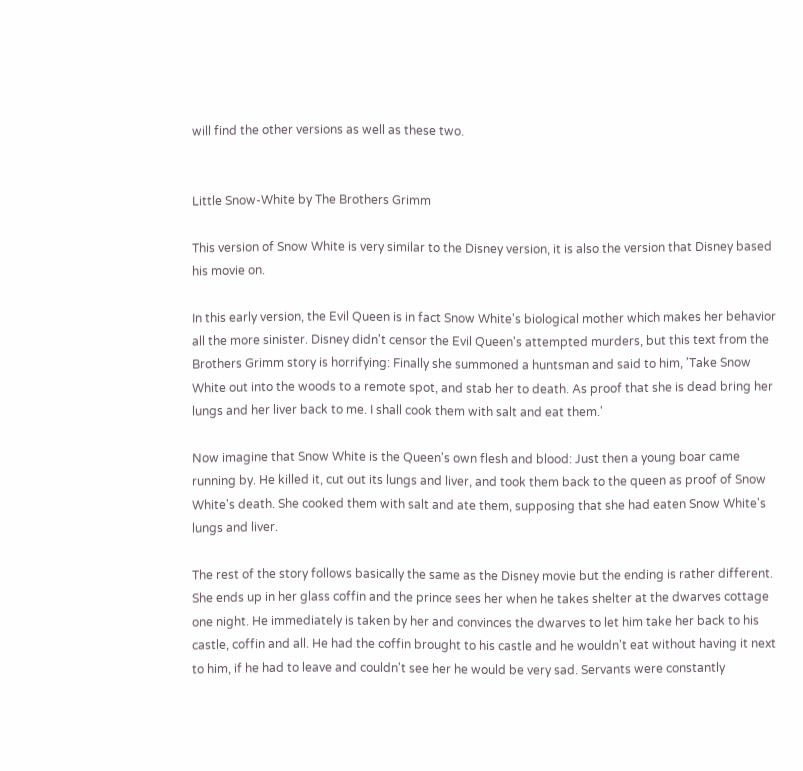will find the other versions as well as these two.


Little Snow-White by The Brothers Grimm

This version of Snow White is very similar to the Disney version, it is also the version that Disney based his movie on.

In this early version, the Evil Queen is in fact Snow White's biological mother which makes her behavior all the more sinister. Disney didn't censor the Evil Queen's attempted murders, but this text from the Brothers Grimm story is horrifying: Finally she summoned a huntsman and said to him, 'Take Snow White out into the woods to a remote spot, and stab her to death. As proof that she is dead bring her lungs and her liver back to me. I shall cook them with salt and eat them.'

Now imagine that Snow White is the Queen's own flesh and blood: Just then a young boar came running by. He killed it, cut out its lungs and liver, and took them back to the queen as proof of Snow White's death. She cooked them with salt and ate them, supposing that she had eaten Snow White's lungs and liver.

The rest of the story follows basically the same as the Disney movie but the ending is rather different. She ends up in her glass coffin and the prince sees her when he takes shelter at the dwarves cottage one night. He immediately is taken by her and convinces the dwarves to let him take her back to his castle, coffin and all. He had the coffin brought to his castle and he wouldn't eat without having it next to him, if he had to leave and couldn't see her he would be very sad. Servants were constantly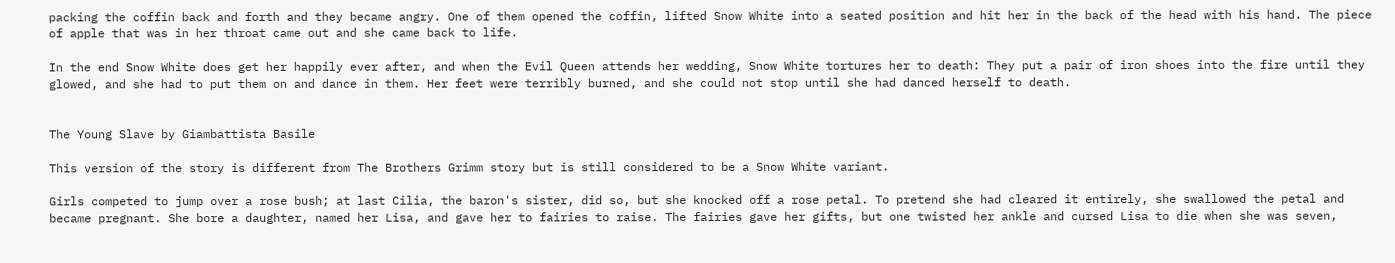packing the coffin back and forth and they became angry. One of them opened the coffin, lifted Snow White into a seated position and hit her in the back of the head with his hand. The piece of apple that was in her throat came out and she came back to life.

In the end Snow White does get her happily ever after, and when the Evil Queen attends her wedding, Snow White tortures her to death: They put a pair of iron shoes into the fire until they glowed, and she had to put them on and dance in them. Her feet were terribly burned, and she could not stop until she had danced herself to death.


The Young Slave by Giambattista Basile

This version of the story is different from The Brothers Grimm story but is still considered to be a Snow White variant.

Girls competed to jump over a rose bush; at last Cilia, the baron's sister, did so, but she knocked off a rose petal. To pretend she had cleared it entirely, she swallowed the petal and became pregnant. She bore a daughter, named her Lisa, and gave her to fairies to raise. The fairies gave her gifts, but one twisted her ankle and cursed Lisa to die when she was seven,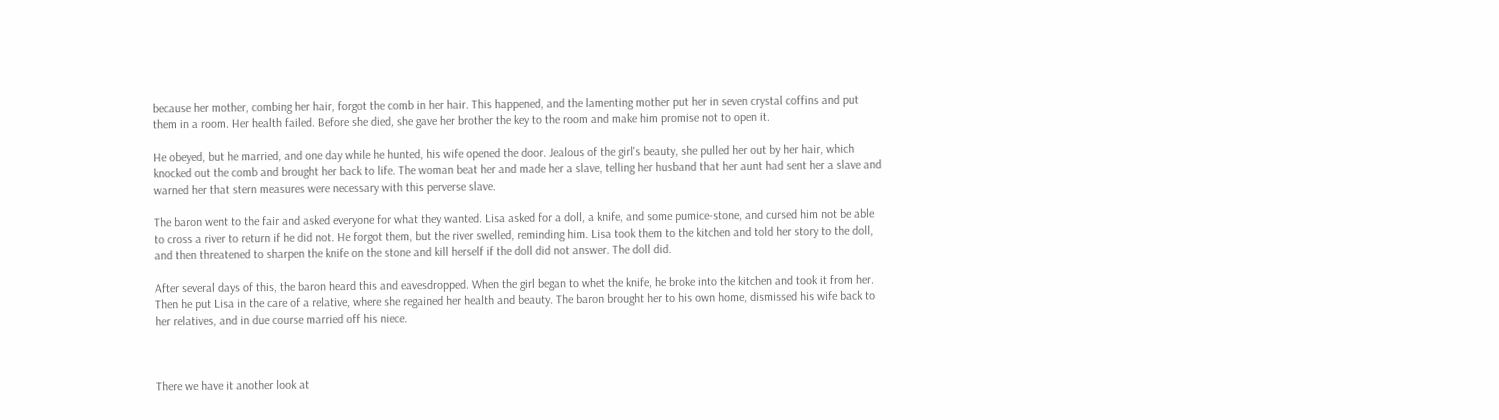because her mother, combing her hair, forgot the comb in her hair. This happened, and the lamenting mother put her in seven crystal coffins and put them in a room. Her health failed. Before she died, she gave her brother the key to the room and make him promise not to open it.

He obeyed, but he married, and one day while he hunted, his wife opened the door. Jealous of the girl's beauty, she pulled her out by her hair, which knocked out the comb and brought her back to life. The woman beat her and made her a slave, telling her husband that her aunt had sent her a slave and warned her that stern measures were necessary with this perverse slave.

The baron went to the fair and asked everyone for what they wanted. Lisa asked for a doll, a knife, and some pumice-stone, and cursed him not be able to cross a river to return if he did not. He forgot them, but the river swelled, reminding him. Lisa took them to the kitchen and told her story to the doll, and then threatened to sharpen the knife on the stone and kill herself if the doll did not answer. The doll did.

After several days of this, the baron heard this and eavesdropped. When the girl began to whet the knife, he broke into the kitchen and took it from her. Then he put Lisa in the care of a relative, where she regained her health and beauty. The baron brought her to his own home, dismissed his wife back to her relatives, and in due course married off his niece.



There we have it another look at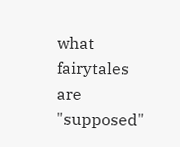what fairytales are "supposed"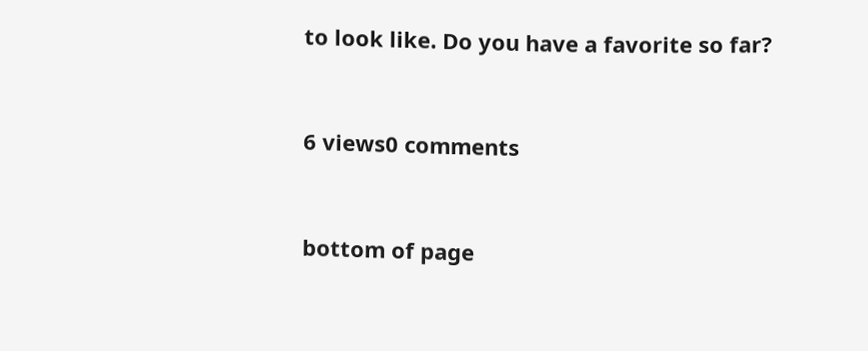to look like. Do you have a favorite so far?


6 views0 comments


bottom of page